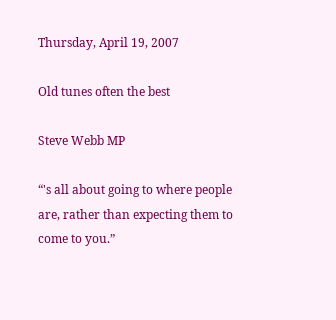Thursday, April 19, 2007

Old tunes often the best

Steve Webb MP

“'s all about going to where people are, rather than expecting them to come to you.”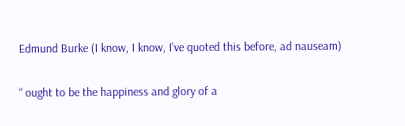Edmund Burke (I know, I know, I’ve quoted this before, ad nauseam)

“ ought to be the happiness and glory of a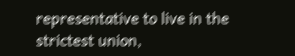representative to live in the strictest union,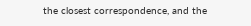the closest correspondence, and the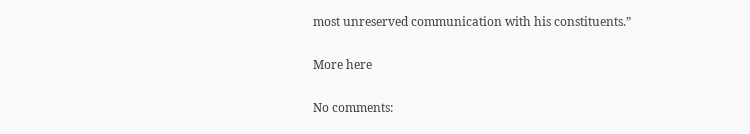most unreserved communication with his constituents.”

More here

No comments: